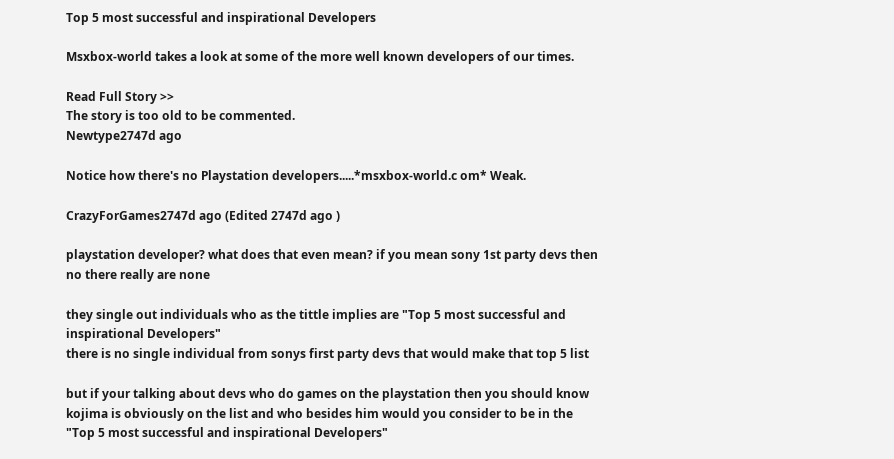Top 5 most successful and inspirational Developers

Msxbox-world takes a look at some of the more well known developers of our times.

Read Full Story >>
The story is too old to be commented.
Newtype2747d ago

Notice how there's no Playstation developers.....*msxbox-world.c om* Weak.

CrazyForGames2747d ago (Edited 2747d ago )

playstation developer? what does that even mean? if you mean sony 1st party devs then no there really are none

they single out individuals who as the tittle implies are "Top 5 most successful and inspirational Developers"
there is no single individual from sonys first party devs that would make that top 5 list

but if your talking about devs who do games on the playstation then you should know kojima is obviously on the list and who besides him would you consider to be in the "Top 5 most successful and inspirational Developers"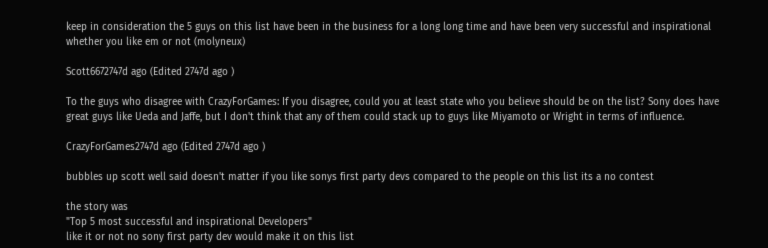keep in consideration the 5 guys on this list have been in the business for a long long time and have been very successful and inspirational whether you like em or not (molyneux)

Scott6672747d ago (Edited 2747d ago )

To the guys who disagree with CrazyForGames: If you disagree, could you at least state who you believe should be on the list? Sony does have great guys like Ueda and Jaffe, but I don't think that any of them could stack up to guys like Miyamoto or Wright in terms of influence.

CrazyForGames2747d ago (Edited 2747d ago )

bubbles up scott well said doesn't matter if you like sonys first party devs compared to the people on this list its a no contest

the story was
"Top 5 most successful and inspirational Developers"
like it or not no sony first party dev would make it on this list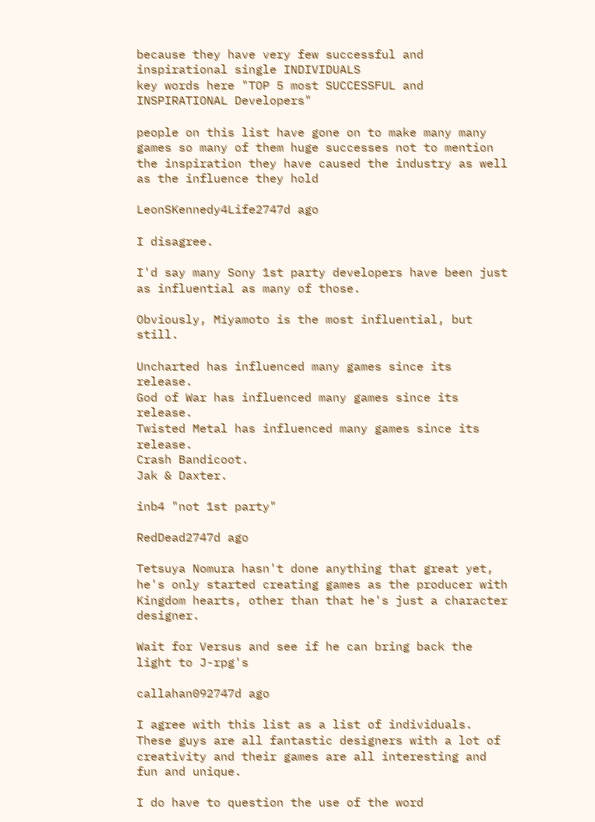because they have very few successful and inspirational single INDIVIDUALS
key words here "TOP 5 most SUCCESSFUL and INSPIRATIONAL Developers"

people on this list have gone on to make many many games so many of them huge successes not to mention the inspiration they have caused the industry as well as the influence they hold

LeonSKennedy4Life2747d ago

I disagree.

I'd say many Sony 1st party developers have been just as influential as many of those.

Obviously, Miyamoto is the most influential, but still.

Uncharted has influenced many games since its release.
God of War has influenced many games since its release.
Twisted Metal has influenced many games since its release.
Crash Bandicoot.
Jak & Daxter.

inb4 "not 1st party"

RedDead2747d ago

Tetsuya Nomura hasn't done anything that great yet, he's only started creating games as the producer with Kingdom hearts, other than that he's just a character designer.

Wait for Versus and see if he can bring back the light to J-rpg's

callahan092747d ago

I agree with this list as a list of individuals. These guys are all fantastic designers with a lot of creativity and their games are all interesting and fun and unique.

I do have to question the use of the word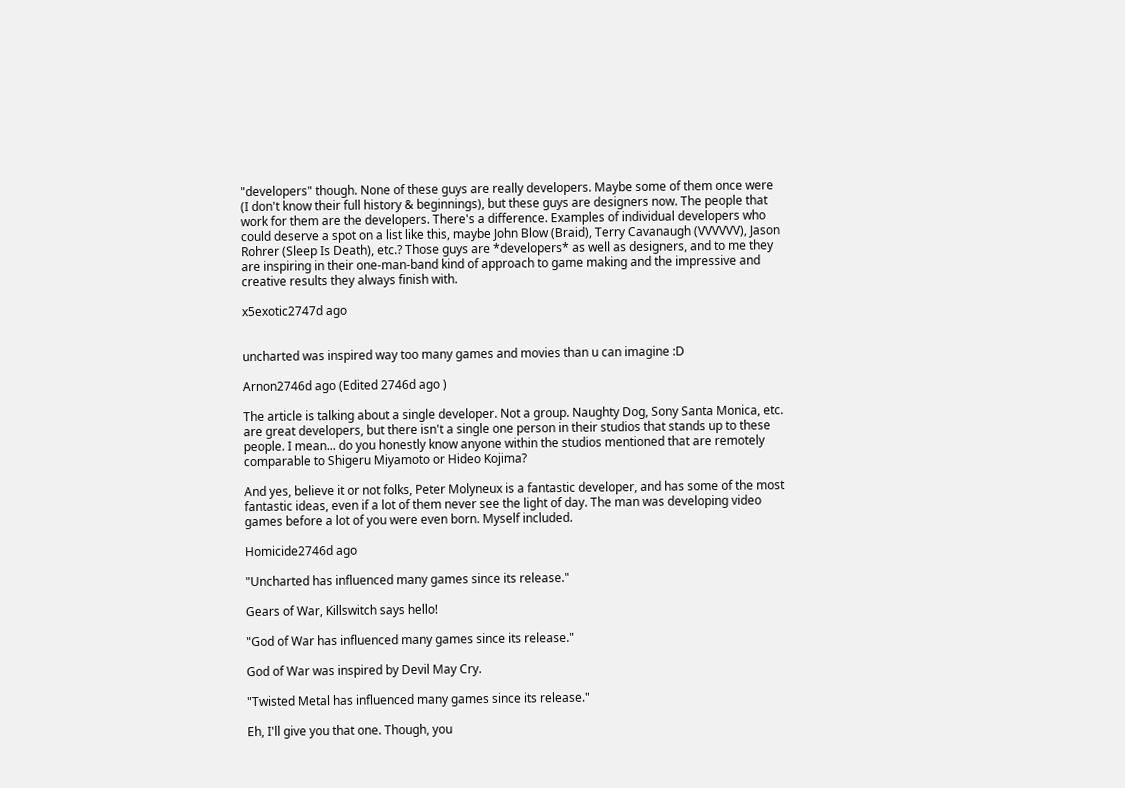"developers" though. None of these guys are really developers. Maybe some of them once were (I don't know their full history & beginnings), but these guys are designers now. The people that work for them are the developers. There's a difference. Examples of individual developers who could deserve a spot on a list like this, maybe John Blow (Braid), Terry Cavanaugh (VVVVVV), Jason Rohrer (Sleep Is Death), etc.? Those guys are *developers* as well as designers, and to me they are inspiring in their one-man-band kind of approach to game making and the impressive and creative results they always finish with.

x5exotic2747d ago


uncharted was inspired way too many games and movies than u can imagine :D

Arnon2746d ago (Edited 2746d ago )

The article is talking about a single developer. Not a group. Naughty Dog, Sony Santa Monica, etc. are great developers, but there isn't a single one person in their studios that stands up to these people. I mean... do you honestly know anyone within the studios mentioned that are remotely comparable to Shigeru Miyamoto or Hideo Kojima?

And yes, believe it or not folks, Peter Molyneux is a fantastic developer, and has some of the most fantastic ideas, even if a lot of them never see the light of day. The man was developing video games before a lot of you were even born. Myself included.

Homicide2746d ago

"Uncharted has influenced many games since its release."

Gears of War, Killswitch says hello!

"God of War has influenced many games since its release."

God of War was inspired by Devil May Cry.

"Twisted Metal has influenced many games since its release."

Eh, I'll give you that one. Though, you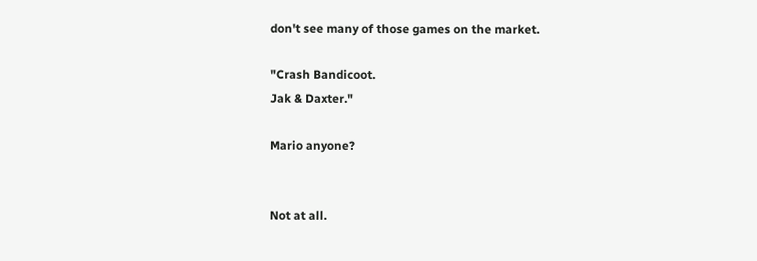don't see many of those games on the market.

"Crash Bandicoot.
Jak & Daxter."

Mario anyone?


Not at all.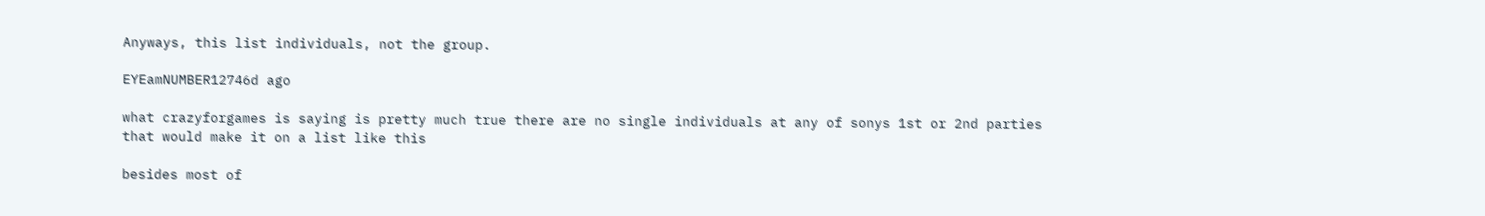Anyways, this list individuals, not the group.

EYEamNUMBER12746d ago

what crazyforgames is saying is pretty much true there are no single individuals at any of sonys 1st or 2nd parties that would make it on a list like this

besides most of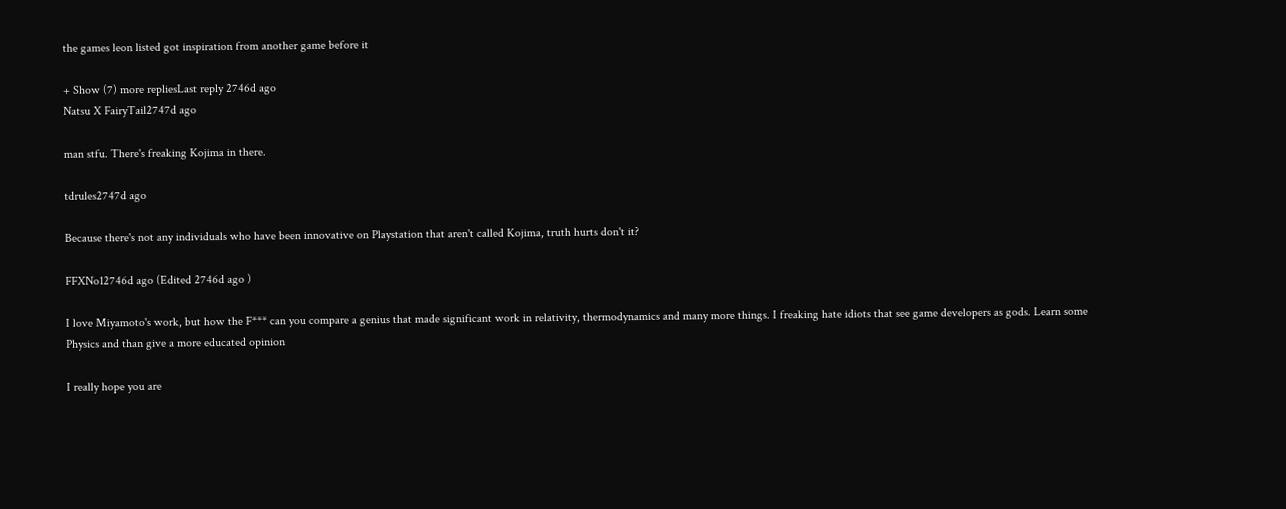the games leon listed got inspiration from another game before it

+ Show (7) more repliesLast reply 2746d ago
Natsu X FairyTail2747d ago

man stfu. There's freaking Kojima in there.

tdrules2747d ago

Because there's not any individuals who have been innovative on Playstation that aren't called Kojima, truth hurts don't it?

FFXNo12746d ago (Edited 2746d ago )

I love Miyamoto's work, but how the F*** can you compare a genius that made significant work in relativity, thermodynamics and many more things. I freaking hate idiots that see game developers as gods. Learn some Physics and than give a more educated opinion

I really hope you are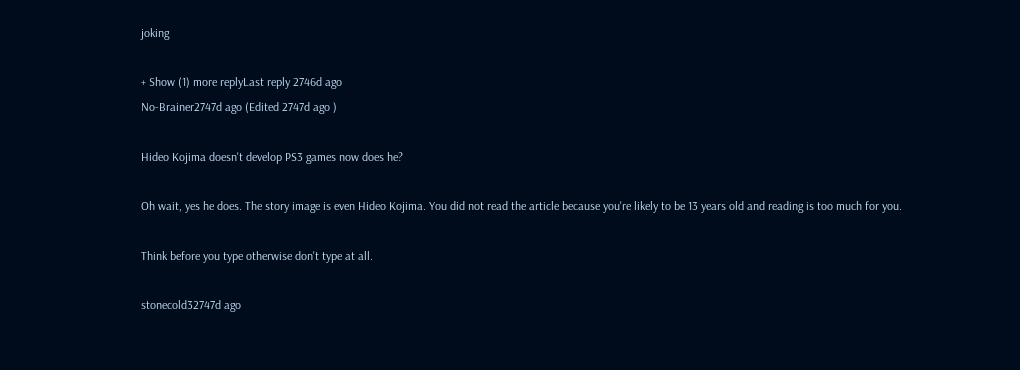joking

+ Show (1) more replyLast reply 2746d ago
No-Brainer2747d ago (Edited 2747d ago )

Hideo Kojima doesn't develop PS3 games now does he?

Oh wait, yes he does. The story image is even Hideo Kojima. You did not read the article because you're likely to be 13 years old and reading is too much for you.

Think before you type otherwise don't type at all.

stonecold32747d ago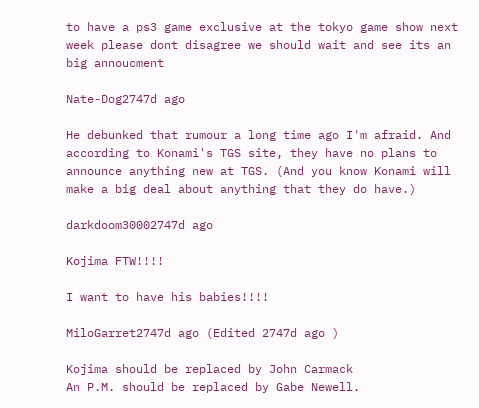to have a ps3 game exclusive at the tokyo game show next week please dont disagree we should wait and see its an big annoucment

Nate-Dog2747d ago

He debunked that rumour a long time ago I'm afraid. And according to Konami's TGS site, they have no plans to announce anything new at TGS. (And you know Konami will make a big deal about anything that they do have.)

darkdoom30002747d ago

Kojima FTW!!!!

I want to have his babies!!!!

MiloGarret2747d ago (Edited 2747d ago )

Kojima should be replaced by John Carmack
An P.M. should be replaced by Gabe Newell.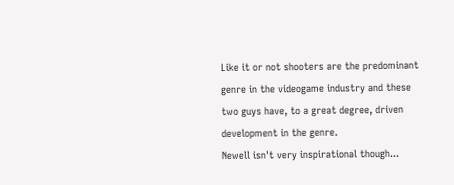Like it or not shooters are the predominant genre in the videogame industry and these two guys have, to a great degree, driven development in the genre.
Newell isn't very inspirational though...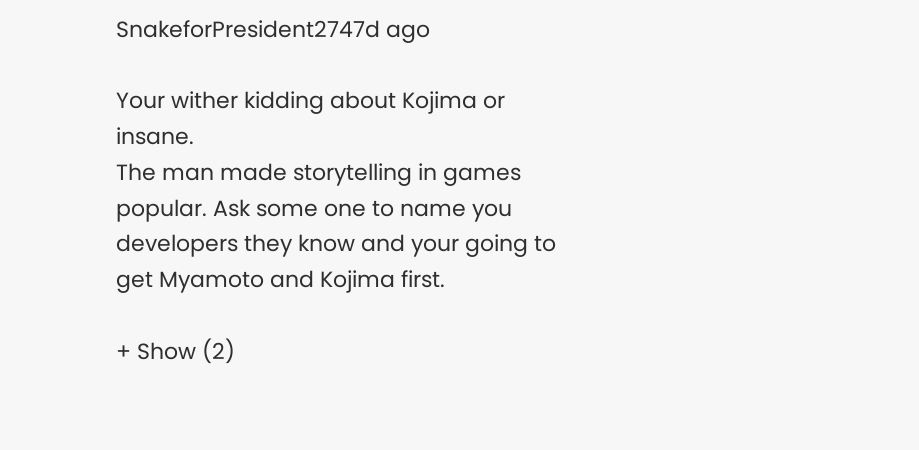SnakeforPresident2747d ago

Your wither kidding about Kojima or insane.
The man made storytelling in games popular. Ask some one to name you developers they know and your going to get Myamoto and Kojima first.

+ Show (2)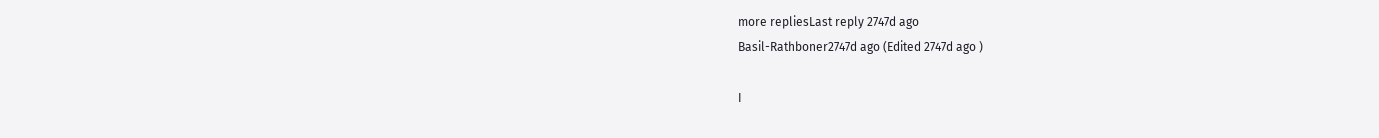more repliesLast reply 2747d ago
Basil-Rathboner2747d ago (Edited 2747d ago )

I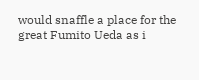would snaffle a place for the great Fumito Ueda as i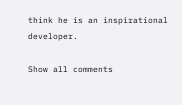think he is an inspirational developer.

Show all comments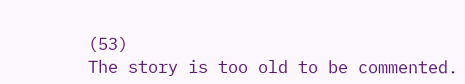(53)
The story is too old to be commented.